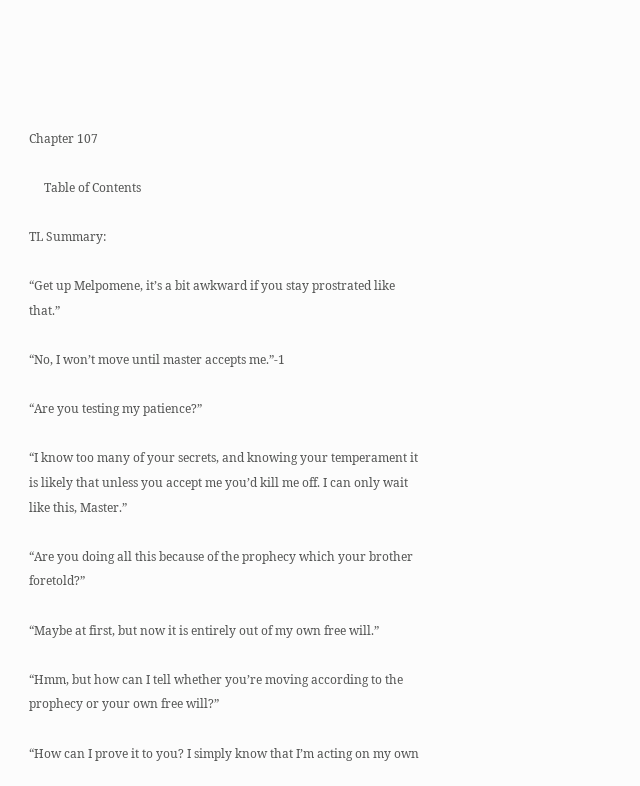Chapter 107

     Table of Contents

TL Summary:

“Get up Melpomene, it’s a bit awkward if you stay prostrated like that.”

“No, I won’t move until master accepts me.”-1

“Are you testing my patience?”

“I know too many of your secrets, and knowing your temperament it is likely that unless you accept me you’d kill me off. I can only wait like this, Master.”

“Are you doing all this because of the prophecy which your brother foretold?”

“Maybe at first, but now it is entirely out of my own free will.”

“Hmm, but how can I tell whether you’re moving according to the prophecy or your own free will?”

“How can I prove it to you? I simply know that I’m acting on my own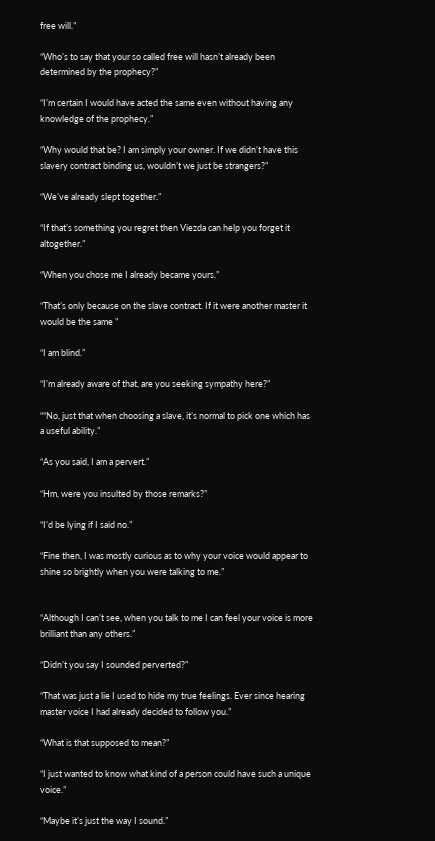free will.”

“Who’s to say that your so called free will hasn’t already been determined by the prophecy?”

“I’m certain I would have acted the same even without having any knowledge of the prophecy.”

“Why would that be? I am simply your owner. If we didn’t have this slavery contract binding us, wouldn’t we just be strangers?”

“We’ve already slept together.”

“If that’s something you regret then Viezda can help you forget it altogether.”

“When you chose me I already became yours.”

“That’s only because on the slave contract. If it were another master it would be the same ”

“I am blind.”

“I’m already aware of that, are you seeking sympathy here?”

““No, just that when choosing a slave, it’s normal to pick one which has a useful ability.”

“As you said, I am a pervert.”

“Hm, were you insulted by those remarks?”

“I’d be lying if I said no.”

“Fine then, I was mostly curious as to why your voice would appear to shine so brightly when you were talking to me.”


“Although I can’t see, when you talk to me I can feel your voice is more brilliant than any others.”

“Didn’t you say I sounded perverted?”

“That was just a lie I used to hide my true feelings. Ever since hearing master voice I had already decided to follow you.”

“What is that supposed to mean?”

“I just wanted to know what kind of a person could have such a unique voice.”

“Maybe it’s just the way I sound.”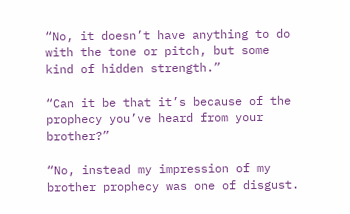“No, it doesn’t have anything to do with the tone or pitch, but some kind of hidden strength.”

“Can it be that it’s because of the prophecy you’ve heard from your brother?”

“No, instead my impression of my brother prophecy was one of disgust.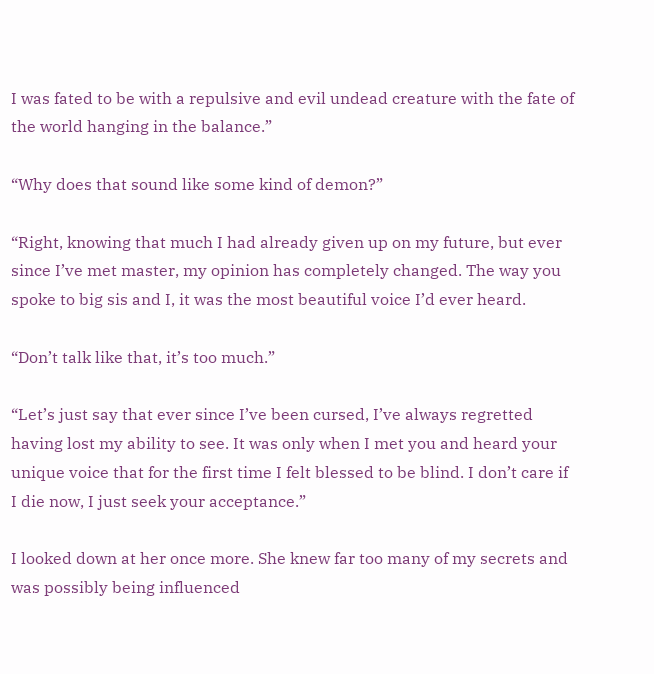I was fated to be with a repulsive and evil undead creature with the fate of the world hanging in the balance.”

“Why does that sound like some kind of demon?”

“Right, knowing that much I had already given up on my future, but ever since I’ve met master, my opinion has completely changed. The way you spoke to big sis and I, it was the most beautiful voice I’d ever heard.

“Don’t talk like that, it’s too much.”

“Let’s just say that ever since I’ve been cursed, I’ve always regretted having lost my ability to see. It was only when I met you and heard your unique voice that for the first time I felt blessed to be blind. I don’t care if I die now, I just seek your acceptance.”

I looked down at her once more. She knew far too many of my secrets and was possibly being influenced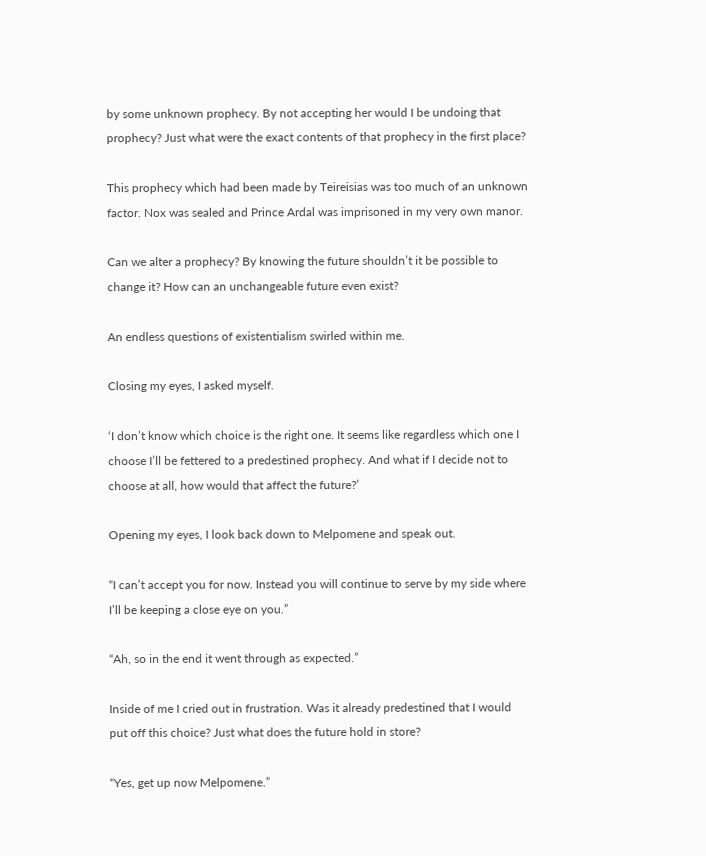by some unknown prophecy. By not accepting her would I be undoing that prophecy? Just what were the exact contents of that prophecy in the first place?

This prophecy which had been made by Teireisias was too much of an unknown factor. Nox was sealed and Prince Ardal was imprisoned in my very own manor.

Can we alter a prophecy? By knowing the future shouldn’t it be possible to change it? How can an unchangeable future even exist?

An endless questions of existentialism swirled within me.

Closing my eyes, I asked myself.

‘I don’t know which choice is the right one. It seems like regardless which one I choose I’ll be fettered to a predestined prophecy. And what if I decide not to choose at all, how would that affect the future?’

Opening my eyes, I look back down to Melpomene and speak out.

“I can’t accept you for now. Instead you will continue to serve by my side where I’ll be keeping a close eye on you.”

“Ah, so in the end it went through as expected.”

Inside of me I cried out in frustration. Was it already predestined that I would put off this choice? Just what does the future hold in store?

“Yes, get up now Melpomene.”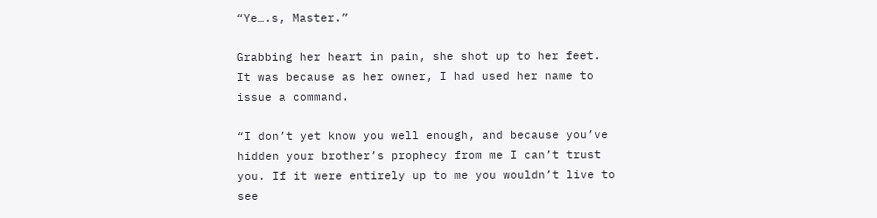“Ye….s, Master.”

Grabbing her heart in pain, she shot up to her feet. It was because as her owner, I had used her name to issue a command.

“I don’t yet know you well enough, and because you’ve hidden your brother’s prophecy from me I can’t trust you. If it were entirely up to me you wouldn’t live to see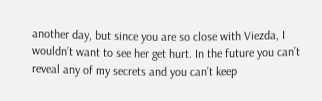another day, but since you are so close with Viezda, I wouldn’t want to see her get hurt. In the future you can’t reveal any of my secrets and you can’t keep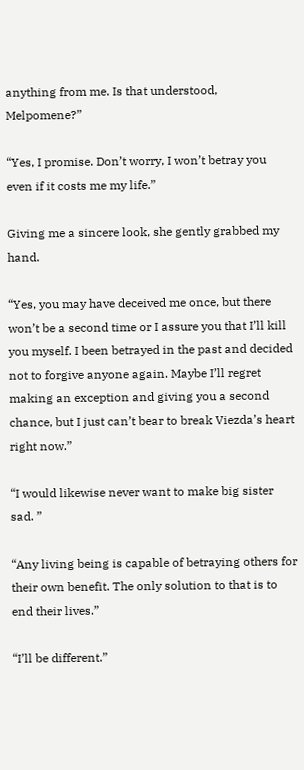anything from me. Is that understood, Melpomene?”

“Yes, I promise. Don’t worry, I won’t betray you even if it costs me my life.”

Giving me a sincere look, she gently grabbed my hand.

“Yes, you may have deceived me once, but there won’t be a second time or I assure you that I’ll kill you myself. I been betrayed in the past and decided not to forgive anyone again. Maybe I’ll regret making an exception and giving you a second chance, but I just can’t bear to break Viezda’s heart right now.”

“I would likewise never want to make big sister sad. ”

“Any living being is capable of betraying others for their own benefit. The only solution to that is to end their lives.”

“I’ll be different.”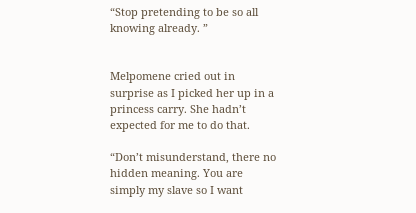“Stop pretending to be so all knowing already. ”


Melpomene cried out in surprise as I picked her up in a princess carry. She hadn’t expected for me to do that.

“Don’t misunderstand, there no hidden meaning. You are simply my slave so I want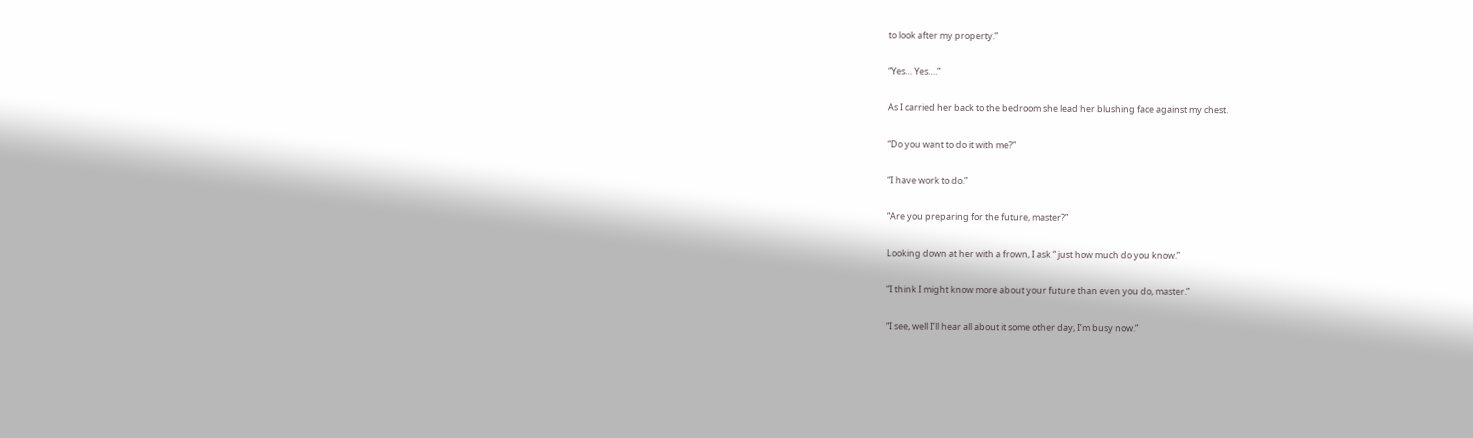to look after my property.”

“Yes… Yes….”

As I carried her back to the bedroom she lead her blushing face against my chest.

“Do you want to do it with me?”

“I have work to do.”

“Are you preparing for the future, master?”

Looking down at her with a frown, I ask “ just how much do you know.”

“I think I might know more about your future than even you do, master.”

“I see, well I’ll hear all about it some other day, I’m busy now.”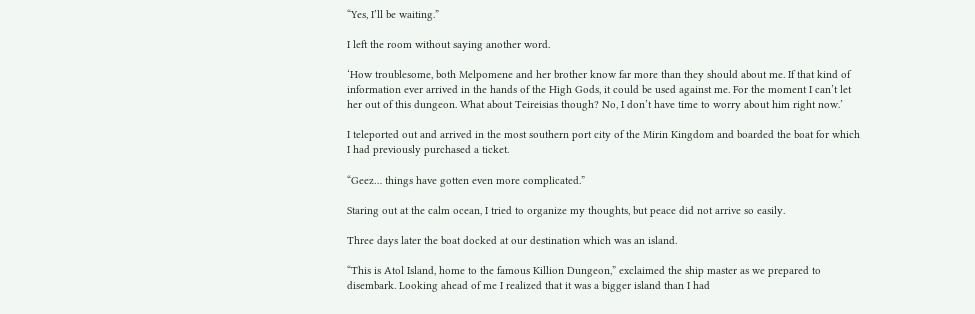“Yes, I’ll be waiting.”

I left the room without saying another word.

‘How troublesome, both Melpomene and her brother know far more than they should about me. If that kind of information ever arrived in the hands of the High Gods, it could be used against me. For the moment I can’t let her out of this dungeon. What about Teireisias though? No, I don’t have time to worry about him right now.’

I teleported out and arrived in the most southern port city of the Mirin Kingdom and boarded the boat for which I had previously purchased a ticket.

“Geez… things have gotten even more complicated.”

Staring out at the calm ocean, I tried to organize my thoughts, but peace did not arrive so easily.

Three days later the boat docked at our destination which was an island.

“This is Atol Island, home to the famous Killion Dungeon,” exclaimed the ship master as we prepared to disembark. Looking ahead of me I realized that it was a bigger island than I had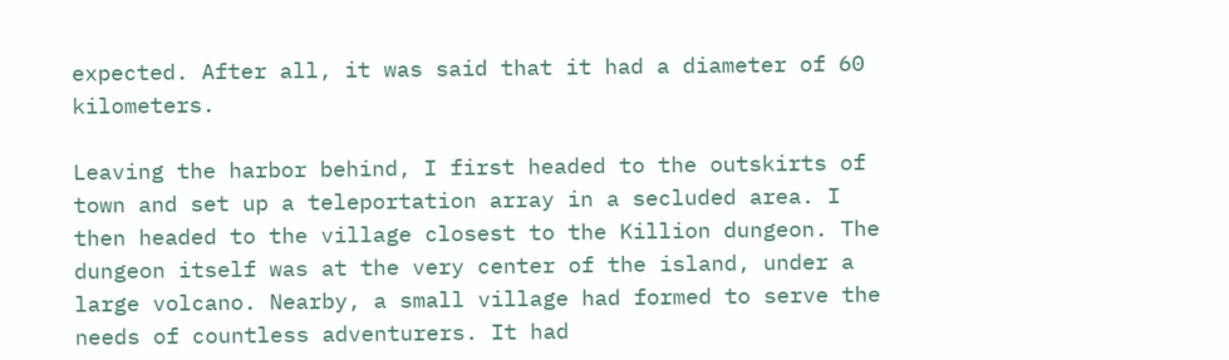expected. After all, it was said that it had a diameter of 60 kilometers.

Leaving the harbor behind, I first headed to the outskirts of town and set up a teleportation array in a secluded area. I then headed to the village closest to the Killion dungeon. The dungeon itself was at the very center of the island, under a large volcano. Nearby, a small village had formed to serve the needs of countless adventurers. It had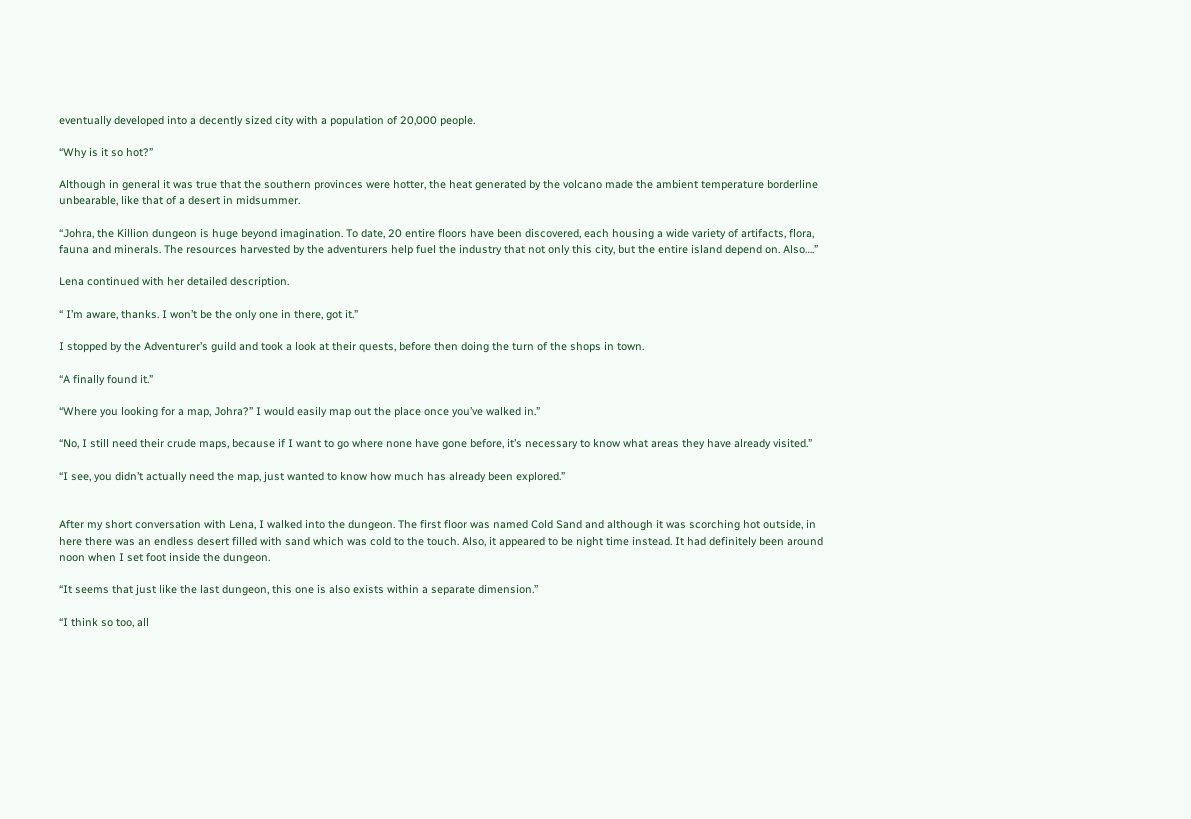eventually developed into a decently sized city with a population of 20,000 people.

“Why is it so hot?”

Although in general it was true that the southern provinces were hotter, the heat generated by the volcano made the ambient temperature borderline unbearable, like that of a desert in midsummer.

“Johra, the Killion dungeon is huge beyond imagination. To date, 20 entire floors have been discovered, each housing a wide variety of artifacts, flora, fauna and minerals. The resources harvested by the adventurers help fuel the industry that not only this city, but the entire island depend on. Also….”

Lena continued with her detailed description.

“ I’m aware, thanks. I won’t be the only one in there, got it.”

I stopped by the Adventurer’s guild and took a look at their quests, before then doing the turn of the shops in town.

“A finally found it.”

“Where you looking for a map, Johra?” I would easily map out the place once you’ve walked in.”

“No, I still need their crude maps, because if I want to go where none have gone before, it’s necessary to know what areas they have already visited.”

“I see, you didn’t actually need the map, just wanted to know how much has already been explored.”


After my short conversation with Lena, I walked into the dungeon. The first floor was named Cold Sand and although it was scorching hot outside, in here there was an endless desert filled with sand which was cold to the touch. Also, it appeared to be night time instead. It had definitely been around noon when I set foot inside the dungeon.

“It seems that just like the last dungeon, this one is also exists within a separate dimension.”

“I think so too, all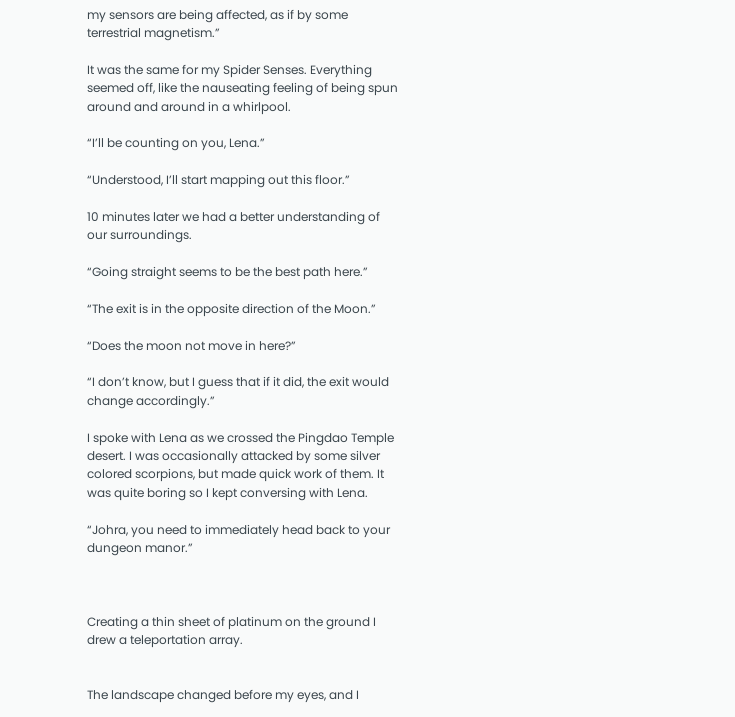my sensors are being affected, as if by some terrestrial magnetism.”

It was the same for my Spider Senses. Everything seemed off, like the nauseating feeling of being spun around and around in a whirlpool.

“I’ll be counting on you, Lena.”

“Understood, I’ll start mapping out this floor.”

10 minutes later we had a better understanding of our surroundings.

“Going straight seems to be the best path here.”

“The exit is in the opposite direction of the Moon.”

“Does the moon not move in here?”

“I don’t know, but I guess that if it did, the exit would change accordingly.”

I spoke with Lena as we crossed the Pingdao Temple desert. I was occasionally attacked by some silver colored scorpions, but made quick work of them. It was quite boring so I kept conversing with Lena.

“Johra, you need to immediately head back to your dungeon manor.”



Creating a thin sheet of platinum on the ground I drew a teleportation array.


The landscape changed before my eyes, and I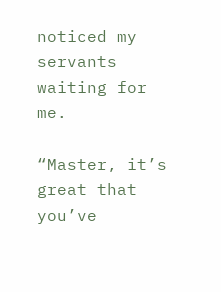noticed my servants waiting for me.

“Master, it’s great that you’ve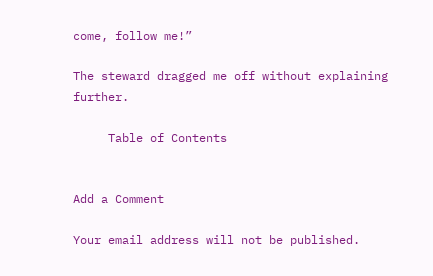come, follow me!”

The steward dragged me off without explaining further.

     Table of Contents


Add a Comment

Your email address will not be published.